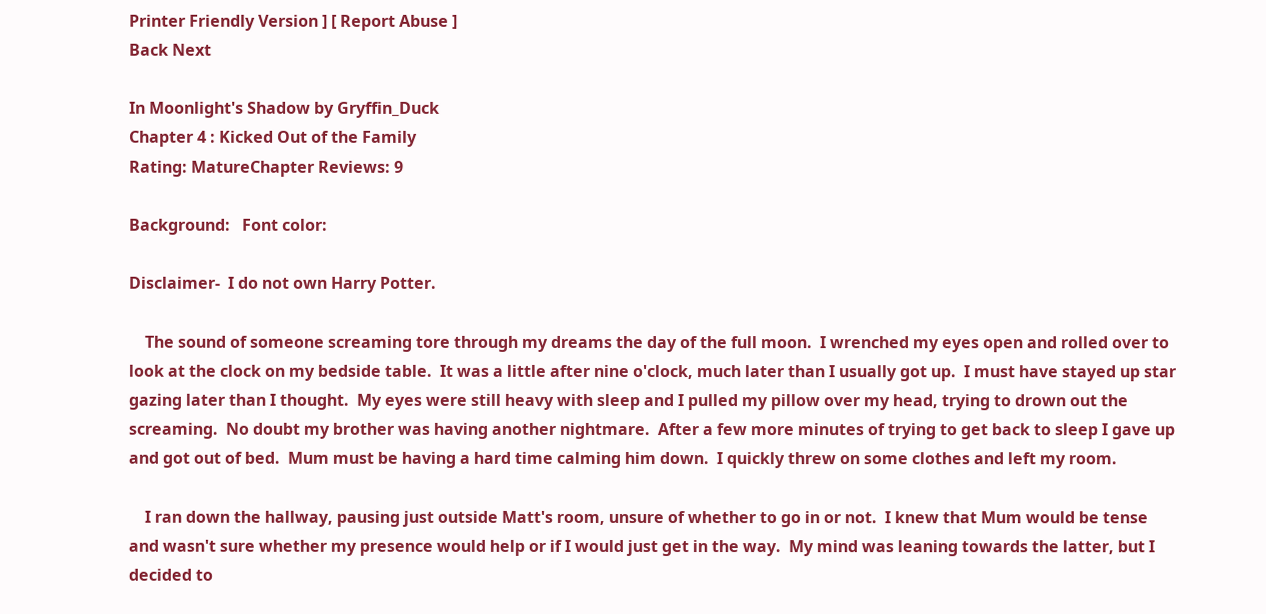Printer Friendly Version ] [ Report Abuse ]
Back Next

In Moonlight's Shadow by Gryffin_Duck
Chapter 4 : Kicked Out of the Family
Rating: MatureChapter Reviews: 9

Background:   Font color:

Disclaimer-  I do not own Harry Potter.

    The sound of someone screaming tore through my dreams the day of the full moon.  I wrenched my eyes open and rolled over to look at the clock on my bedside table.  It was a little after nine o'clock, much later than I usually got up.  I must have stayed up star gazing later than I thought.  My eyes were still heavy with sleep and I pulled my pillow over my head, trying to drown out the screaming.  No doubt my brother was having another nightmare.  After a few more minutes of trying to get back to sleep I gave up and got out of bed.  Mum must be having a hard time calming him down.  I quickly threw on some clothes and left my room.

    I ran down the hallway, pausing just outside Matt's room, unsure of whether to go in or not.  I knew that Mum would be tense and wasn't sure whether my presence would help or if I would just get in the way.  My mind was leaning towards the latter, but I decided to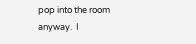pop into the room anyway.  I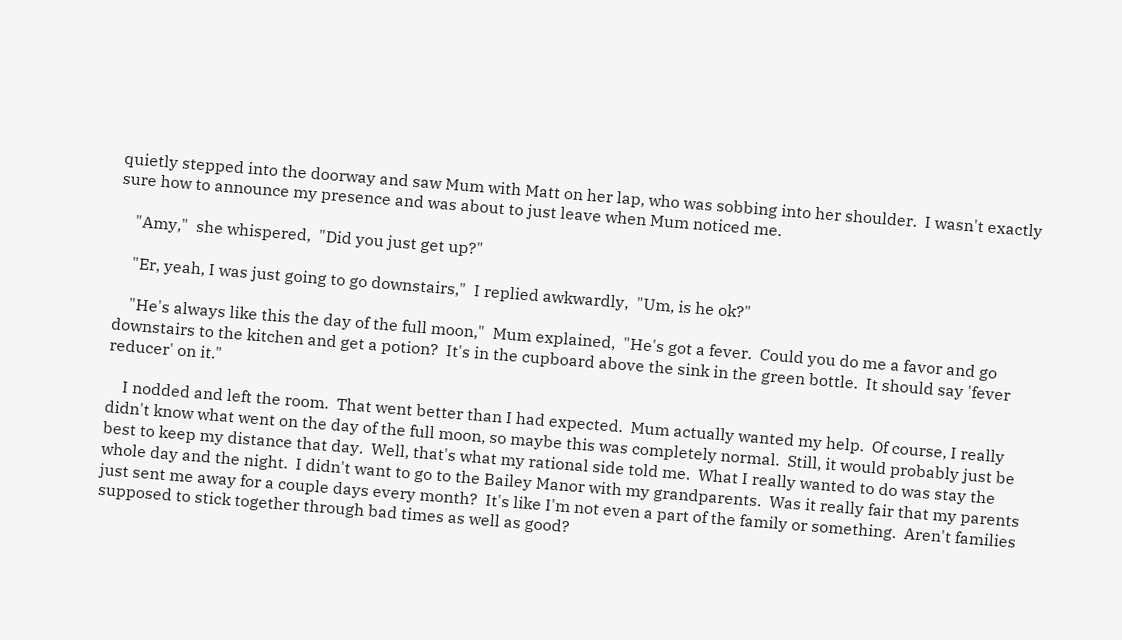quietly stepped into the doorway and saw Mum with Matt on her lap, who was sobbing into her shoulder.  I wasn't exactly sure how to announce my presence and was about to just leave when Mum noticed me.

    "Amy,"  she whispered,  "Did you just get up?"

    "Er, yeah, I was just going to go downstairs,"  I replied awkwardly,  "Um, is he ok?"

    "He's always like this the day of the full moon,"  Mum explained,  "He's got a fever.  Could you do me a favor and go downstairs to the kitchen and get a potion?  It's in the cupboard above the sink in the green bottle.  It should say 'fever reducer' on it."

    I nodded and left the room.  That went better than I had expected.  Mum actually wanted my help.  Of course, I really didn't know what went on the day of the full moon, so maybe this was completely normal.  Still, it would probably just be best to keep my distance that day.  Well, that's what my rational side told me.  What I really wanted to do was stay the whole day and the night.  I didn't want to go to the Bailey Manor with my grandparents.  Was it really fair that my parents just sent me away for a couple days every month?  It's like I'm not even a part of the family or something.  Aren't families supposed to stick together through bad times as well as good?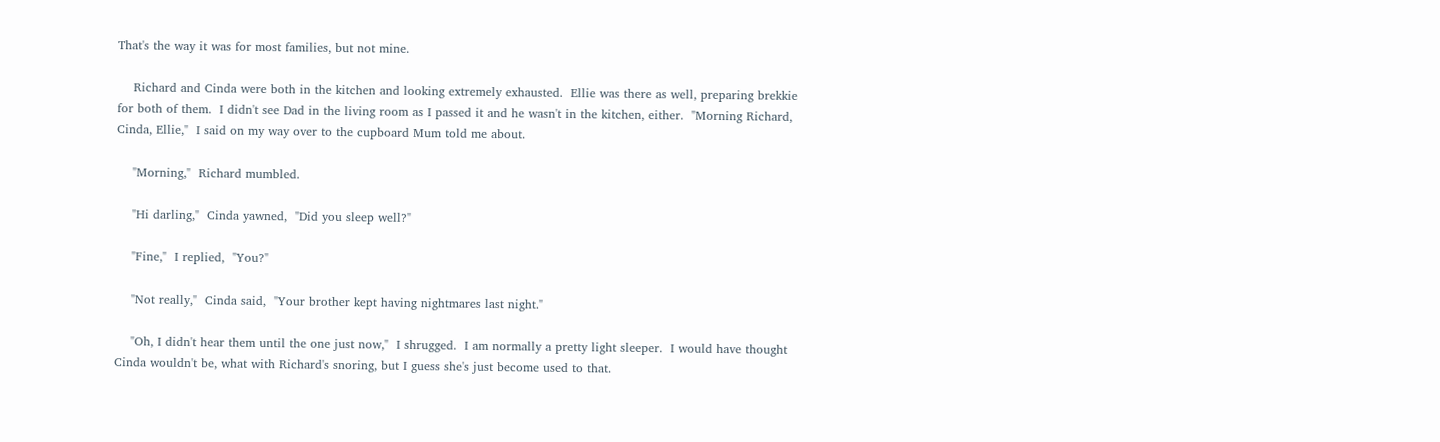That's the way it was for most families, but not mine.

    Richard and Cinda were both in the kitchen and looking extremely exhausted.  Ellie was there as well, preparing brekkie for both of them.  I didn't see Dad in the living room as I passed it and he wasn't in the kitchen, either.  "Morning Richard, Cinda, Ellie,"  I said on my way over to the cupboard Mum told me about.

    "Morning,"  Richard mumbled.

    "Hi darling,"  Cinda yawned,  "Did you sleep well?"

    "Fine,"  I replied,  "You?"

    "Not really,"  Cinda said,  "Your brother kept having nightmares last night."

    "Oh, I didn't hear them until the one just now,"  I shrugged.  I am normally a pretty light sleeper.  I would have thought Cinda wouldn't be, what with Richard's snoring, but I guess she's just become used to that.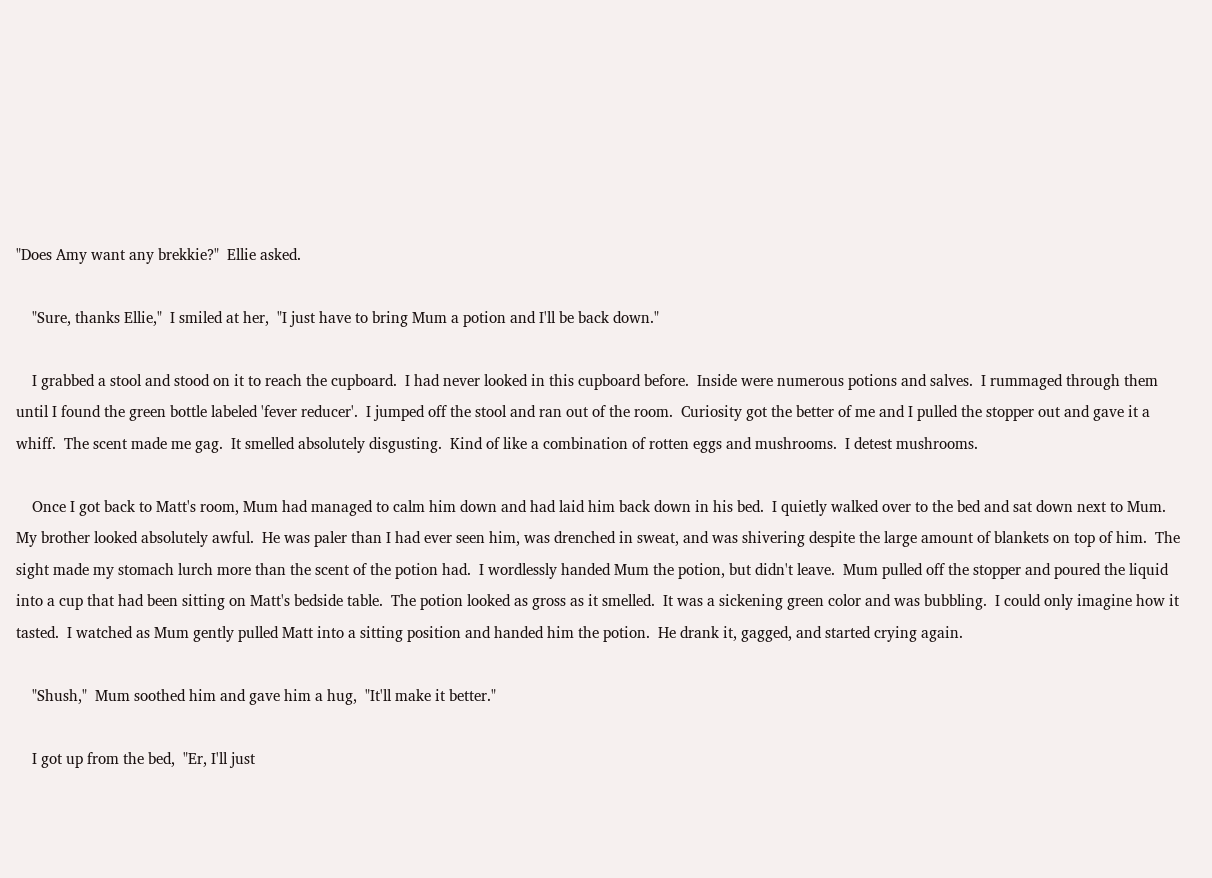"Does Amy want any brekkie?"  Ellie asked.

    "Sure, thanks Ellie,"  I smiled at her,  "I just have to bring Mum a potion and I'll be back down."

    I grabbed a stool and stood on it to reach the cupboard.  I had never looked in this cupboard before.  Inside were numerous potions and salves.  I rummaged through them until I found the green bottle labeled 'fever reducer'.  I jumped off the stool and ran out of the room.  Curiosity got the better of me and I pulled the stopper out and gave it a whiff.  The scent made me gag.  It smelled absolutely disgusting.  Kind of like a combination of rotten eggs and mushrooms.  I detest mushrooms.

    Once I got back to Matt's room, Mum had managed to calm him down and had laid him back down in his bed.  I quietly walked over to the bed and sat down next to Mum.  My brother looked absolutely awful.  He was paler than I had ever seen him, was drenched in sweat, and was shivering despite the large amount of blankets on top of him.  The sight made my stomach lurch more than the scent of the potion had.  I wordlessly handed Mum the potion, but didn't leave.  Mum pulled off the stopper and poured the liquid into a cup that had been sitting on Matt's bedside table.  The potion looked as gross as it smelled.  It was a sickening green color and was bubbling.  I could only imagine how it tasted.  I watched as Mum gently pulled Matt into a sitting position and handed him the potion.  He drank it, gagged, and started crying again.

    "Shush,"  Mum soothed him and gave him a hug,  "It'll make it better."

    I got up from the bed,  "Er, I'll just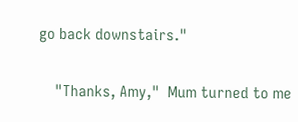go back downstairs."

    "Thanks, Amy,"  Mum turned to me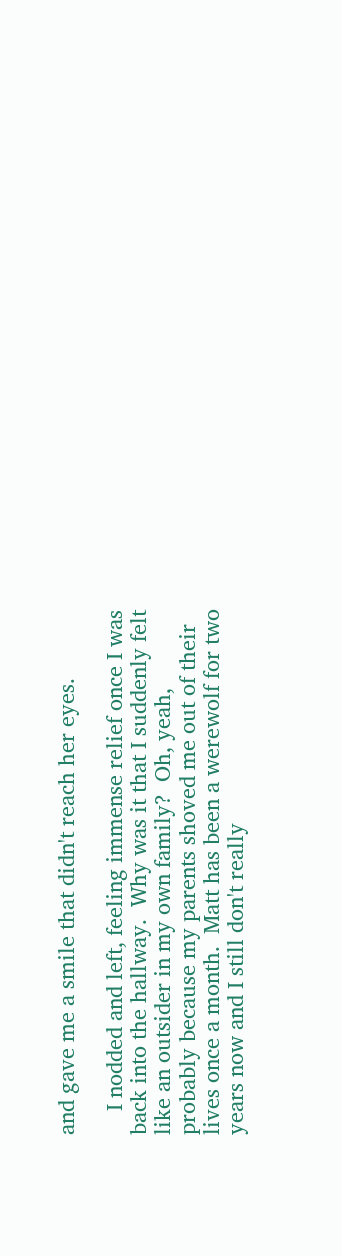and gave me a smile that didn't reach her eyes.

    I nodded and left, feeling immense relief once I was back into the hallway.  Why was it that I suddenly felt like an outsider in my own family?  Oh, yeah, probably because my parents shoved me out of their lives once a month.  Matt has been a werewolf for two years now and I still don't really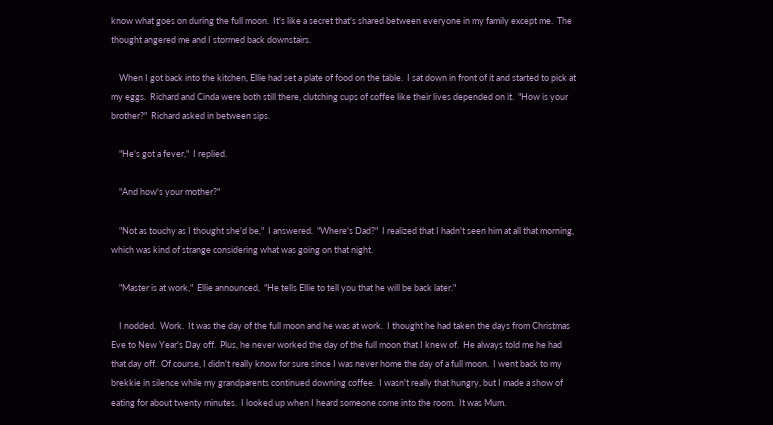know what goes on during the full moon.  It's like a secret that's shared between everyone in my family except me.  The thought angered me and I stormed back downstairs.

    When I got back into the kitchen, Ellie had set a plate of food on the table.  I sat down in front of it and started to pick at my eggs.  Richard and Cinda were both still there, clutching cups of coffee like their lives depended on it.  "How is your brother?"  Richard asked in between sips.

    "He's got a fever,"  I replied.

    "And how's your mother?"

    "Not as touchy as I thought she'd be,"  I answered.  "Where's Dad?"  I realized that I hadn't seen him at all that morning, which was kind of strange considering what was going on that night.

    "Master is at work,"  Ellie announced,  "He tells Ellie to tell you that he will be back later."

    I nodded.  Work.  It was the day of the full moon and he was at work.  I thought he had taken the days from Christmas Eve to New Year's Day off.  Plus, he never worked the day of the full moon that I knew of.  He always told me he had that day off.  Of course, I didn't really know for sure since I was never home the day of a full moon.  I went back to my brekkie in silence while my grandparents continued downing coffee.  I wasn't really that hungry, but I made a show of eating for about twenty minutes.  I looked up when I heard someone come into the room.  It was Mum.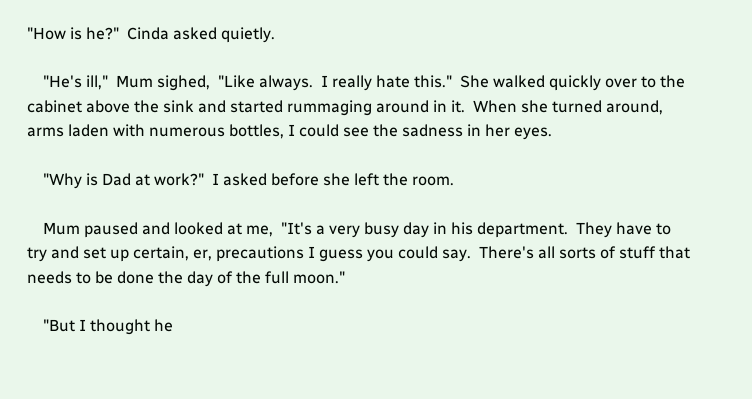"How is he?"  Cinda asked quietly.

    "He's ill,"  Mum sighed,  "Like always.  I really hate this."  She walked quickly over to the cabinet above the sink and started rummaging around in it.  When she turned around, arms laden with numerous bottles, I could see the sadness in her eyes.

    "Why is Dad at work?"  I asked before she left the room.

    Mum paused and looked at me,  "It's a very busy day in his department.  They have to try and set up certain, er, precautions I guess you could say.  There's all sorts of stuff that needs to be done the day of the full moon."

    "But I thought he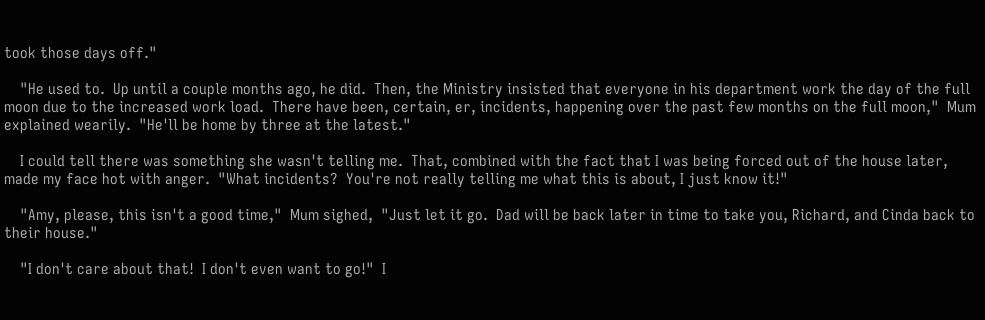took those days off."

    "He used to.  Up until a couple months ago, he did.  Then, the Ministry insisted that everyone in his department work the day of the full moon due to the increased work load.  There have been, certain, er, incidents, happening over the past few months on the full moon,"  Mum explained wearily.  "He'll be home by three at the latest."

    I could tell there was something she wasn't telling me.  That, combined with the fact that I was being forced out of the house later, made my face hot with anger.  "What incidents?  You're not really telling me what this is about, I just know it!"

    "Amy, please, this isn't a good time,"  Mum sighed,  "Just let it go.  Dad will be back later in time to take you, Richard, and Cinda back to their house."

    "I don't care about that!  I don't even want to go!"  I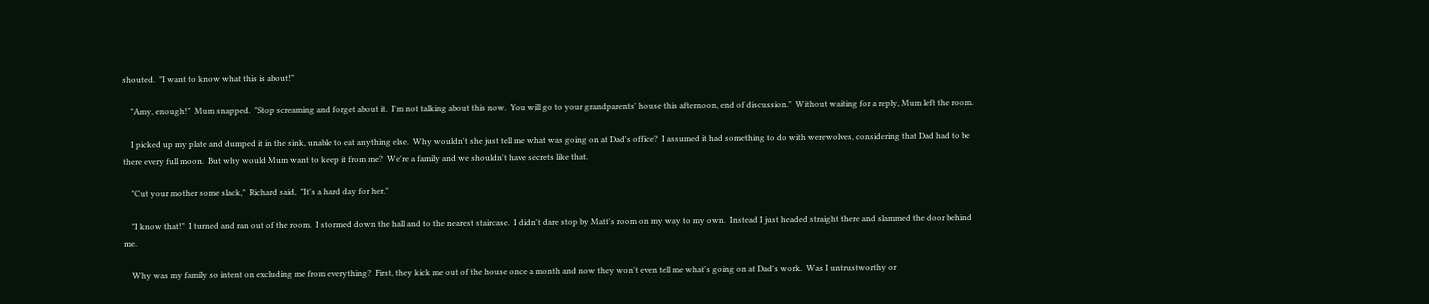shouted.  "I want to know what this is about!"

    "Amy, enough!"  Mum snapped.  "Stop screaming and forget about it.  I'm not talking about this now.  You will go to your grandparents' house this afternoon, end of discussion."  Without waiting for a reply, Mum left the room.

    I picked up my plate and dumped it in the sink, unable to eat anything else.  Why wouldn't she just tell me what was going on at Dad's office?  I assumed it had something to do with werewolves, considering that Dad had to be there every full moon.  But why would Mum want to keep it from me?  We're a family and we shouldn't have secrets like that.

    "Cut your mother some slack,"  Richard said,  "It's a hard day for her."

    "I know that!"  I turned and ran out of the room.  I stormed down the hall and to the nearest staircase.  I didn't dare stop by Matt's room on my way to my own.  Instead I just headed straight there and slammed the door behind me.

    Why was my family so intent on excluding me from everything?  First, they kick me out of the house once a month and now they won't even tell me what's going on at Dad's work.  Was I untrustworthy or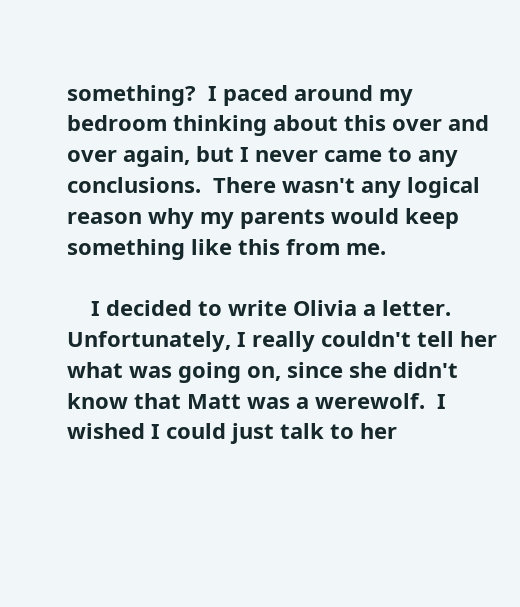something?  I paced around my bedroom thinking about this over and over again, but I never came to any conclusions.  There wasn't any logical reason why my parents would keep something like this from me.

    I decided to write Olivia a letter.  Unfortunately, I really couldn't tell her what was going on, since she didn't know that Matt was a werewolf.  I wished I could just talk to her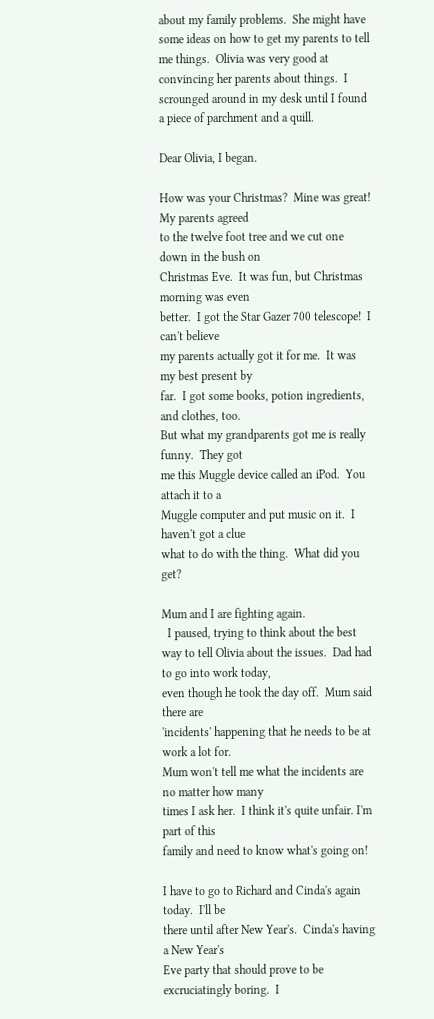about my family problems.  She might have some ideas on how to get my parents to tell me things.  Olivia was very good at convincing her parents about things.  I scrounged around in my desk until I found a piece of parchment and a quill.

Dear Olivia, I began.

How was your Christmas?  Mine was great!  My parents agreed
to the twelve foot tree and we cut one down in the bush on
Christmas Eve.  It was fun, but Christmas morning was even
better.  I got the Star Gazer 700 telescope!  I can't believe
my parents actually got it for me.  It was my best present by
far.  I got some books, potion ingredients, and clothes, too.
But what my grandparents got me is really funny.  They got
me this Muggle device called an iPod.  You attach it to a
Muggle computer and put music on it.  I haven't got a clue
what to do with the thing.  What did you get?

Mum and I are fighting again.
  I paused, trying to think about the best way to tell Olivia about the issues.  Dad had to go into work today,
even though he took the day off.  Mum said there are
'incidents' happening that he needs to be at work a lot for.
Mum won't tell me what the incidents are no matter how many
times I ask her.  I think it's quite unfair. I'm part of this
family and need to know what's going on!

I have to go to Richard and Cinda's again today.  I'll be
there until after New Year's.  Cinda's having a New Year's
Eve party that should prove to be excruciatingly boring.  I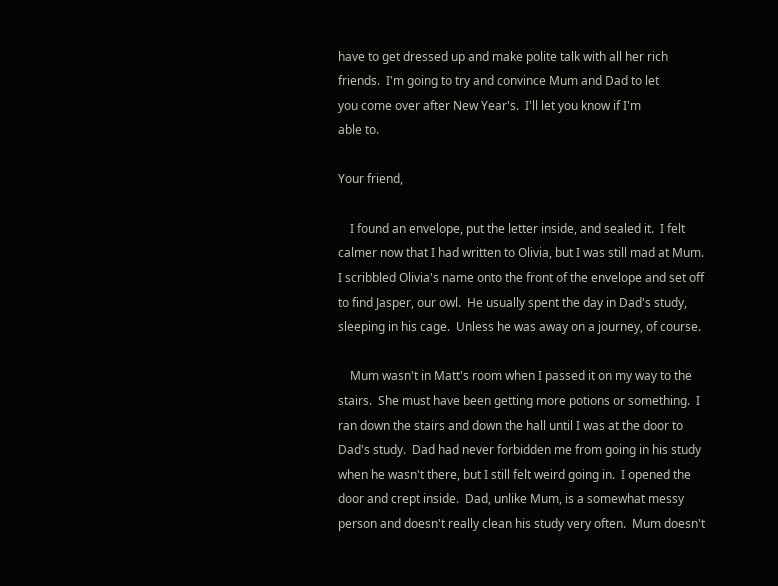have to get dressed up and make polite talk with all her rich
friends.  I'm going to try and convince Mum and Dad to let
you come over after New Year's.  I'll let you know if I'm
able to.

Your friend,

    I found an envelope, put the letter inside, and sealed it.  I felt calmer now that I had written to Olivia, but I was still mad at Mum.  I scribbled Olivia's name onto the front of the envelope and set off to find Jasper, our owl.  He usually spent the day in Dad's study, sleeping in his cage.  Unless he was away on a journey, of course.

    Mum wasn't in Matt's room when I passed it on my way to the stairs.  She must have been getting more potions or something.  I ran down the stairs and down the hall until I was at the door to Dad's study.  Dad had never forbidden me from going in his study when he wasn't there, but I still felt weird going in.  I opened the door and crept inside.  Dad, unlike Mum, is a somewhat messy person and doesn't really clean his study very often.  Mum doesn't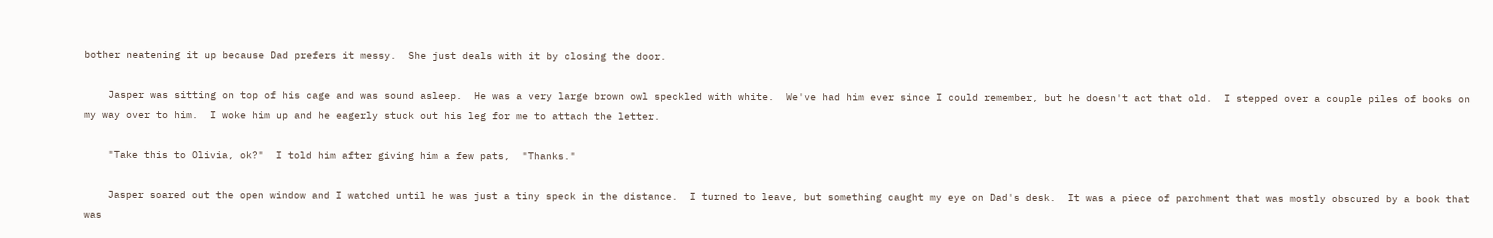bother neatening it up because Dad prefers it messy.  She just deals with it by closing the door.

    Jasper was sitting on top of his cage and was sound asleep.  He was a very large brown owl speckled with white.  We've had him ever since I could remember, but he doesn't act that old.  I stepped over a couple piles of books on my way over to him.  I woke him up and he eagerly stuck out his leg for me to attach the letter.

    "Take this to Olivia, ok?"  I told him after giving him a few pats,  "Thanks."

    Jasper soared out the open window and I watched until he was just a tiny speck in the distance.  I turned to leave, but something caught my eye on Dad's desk.  It was a piece of parchment that was mostly obscured by a book that was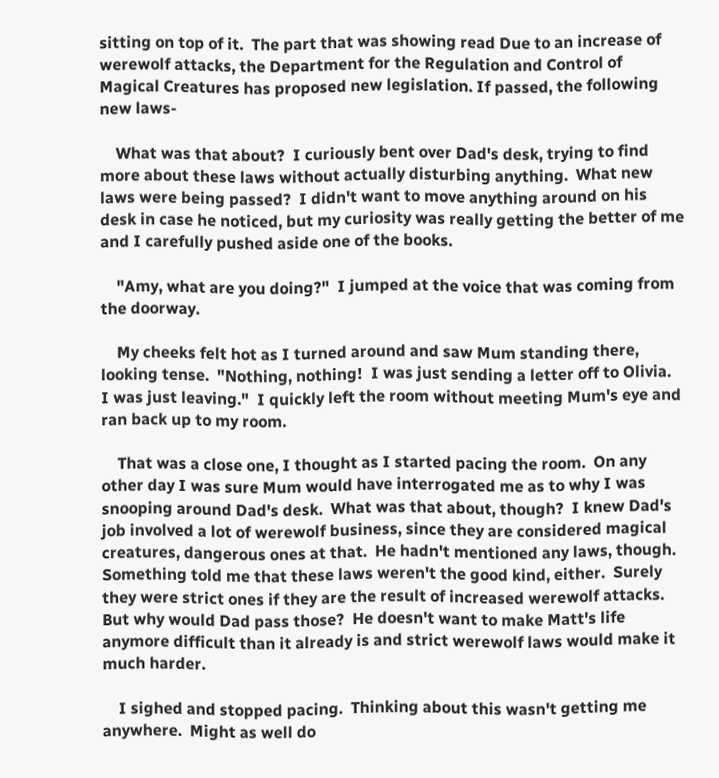sitting on top of it.  The part that was showing read Due to an increase of werewolf attacks, the Department for the Regulation and Control of Magical Creatures has proposed new legislation. If passed, the following new laws-

    What was that about?  I curiously bent over Dad's desk, trying to find more about these laws without actually disturbing anything.  What new laws were being passed?  I didn't want to move anything around on his desk in case he noticed, but my curiosity was really getting the better of me and I carefully pushed aside one of the books.

    "Amy, what are you doing?"  I jumped at the voice that was coming from the doorway.

    My cheeks felt hot as I turned around and saw Mum standing there, looking tense.  "Nothing, nothing!  I was just sending a letter off to Olivia.  I was just leaving."  I quickly left the room without meeting Mum's eye and ran back up to my room.

    That was a close one, I thought as I started pacing the room.  On any other day I was sure Mum would have interrogated me as to why I was snooping around Dad's desk.  What was that about, though?  I knew Dad's job involved a lot of werewolf business, since they are considered magical creatures, dangerous ones at that.  He hadn't mentioned any laws, though.  Something told me that these laws weren't the good kind, either.  Surely they were strict ones if they are the result of increased werewolf attacks.  But why would Dad pass those?  He doesn't want to make Matt's life anymore difficult than it already is and strict werewolf laws would make it much harder.

    I sighed and stopped pacing.  Thinking about this wasn't getting me anywhere.  Might as well do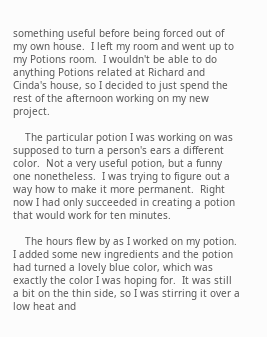something useful before being forced out of my own house.  I left my room and went up to my Potions room.  I wouldn't be able to do anything Potions related at Richard and Cinda's house, so I decided to just spend the rest of the afternoon working on my new project.

    The particular potion I was working on was supposed to turn a person's ears a different color.  Not a very useful potion, but a funny one nonetheless.  I was trying to figure out a way how to make it more permanent.  Right now I had only succeeded in creating a potion that would work for ten minutes.

    The hours flew by as I worked on my potion.  I added some new ingredients and the potion had turned a lovely blue color, which was exactly the color I was hoping for.  It was still a bit on the thin side, so I was stirring it over a low heat and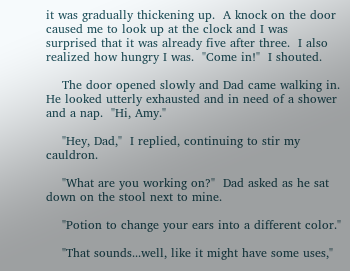it was gradually thickening up.  A knock on the door caused me to look up at the clock and I was surprised that it was already five after three.  I also realized how hungry I was.  "Come in!"  I shouted.

    The door opened slowly and Dad came walking in.  He looked utterly exhausted and in need of a shower and a nap.  "Hi, Amy."

    "Hey, Dad,"  I replied, continuing to stir my cauldron.

    "What are you working on?"  Dad asked as he sat down on the stool next to mine.

    "Potion to change your ears into a different color."

    "That sounds...well, like it might have some uses,"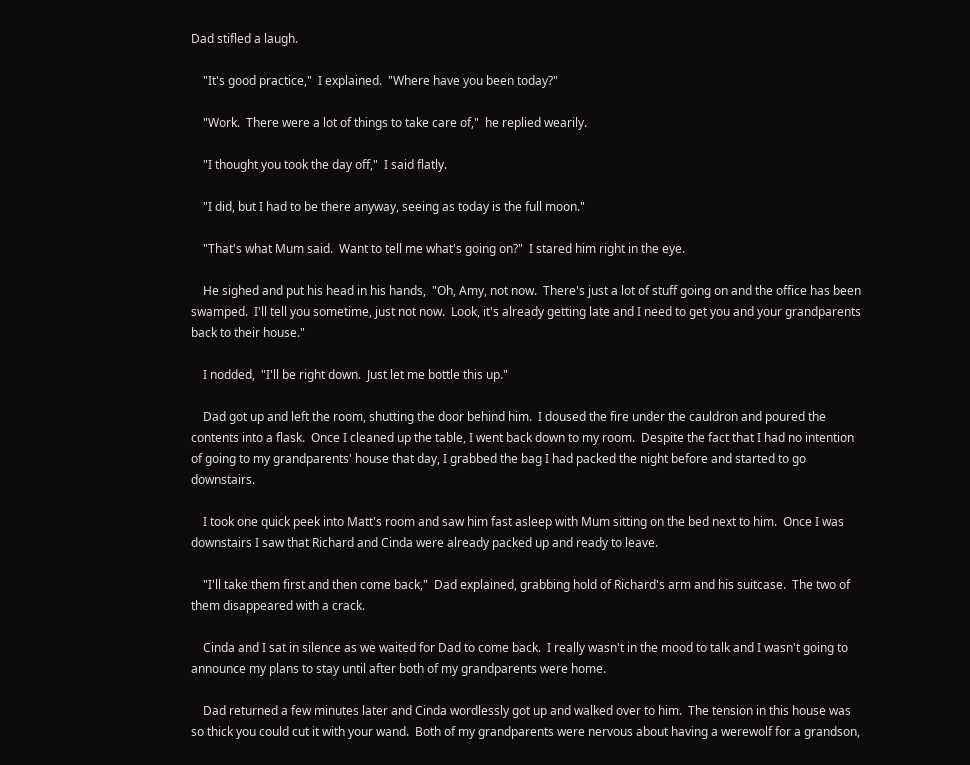Dad stifled a laugh.

    "It's good practice,"  I explained.  "Where have you been today?"

    "Work.  There were a lot of things to take care of,"  he replied wearily.

    "I thought you took the day off,"  I said flatly.

    "I did, but I had to be there anyway, seeing as today is the full moon."

    "That's what Mum said.  Want to tell me what's going on?"  I stared him right in the eye.

    He sighed and put his head in his hands,  "Oh, Amy, not now.  There's just a lot of stuff going on and the office has been swamped.  I'll tell you sometime, just not now.  Look, it's already getting late and I need to get you and your grandparents back to their house."

    I nodded,  "I'll be right down.  Just let me bottle this up."

    Dad got up and left the room, shutting the door behind him.  I doused the fire under the cauldron and poured the contents into a flask.  Once I cleaned up the table, I went back down to my room.  Despite the fact that I had no intention of going to my grandparents' house that day, I grabbed the bag I had packed the night before and started to go downstairs.

    I took one quick peek into Matt's room and saw him fast asleep with Mum sitting on the bed next to him.  Once I was downstairs I saw that Richard and Cinda were already packed up and ready to leave.

    "I'll take them first and then come back,"  Dad explained, grabbing hold of Richard's arm and his suitcase.  The two of them disappeared with a crack.

    Cinda and I sat in silence as we waited for Dad to come back.  I really wasn't in the mood to talk and I wasn't going to announce my plans to stay until after both of my grandparents were home.

    Dad returned a few minutes later and Cinda wordlessly got up and walked over to him.  The tension in this house was so thick you could cut it with your wand.  Both of my grandparents were nervous about having a werewolf for a grandson,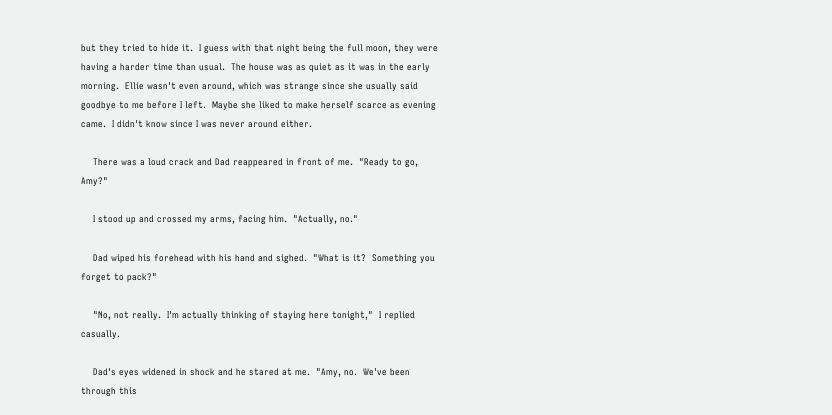but they tried to hide it.  I guess with that night being the full moon, they were having a harder time than usual.  The house was as quiet as it was in the early morning.  Ellie wasn't even around, which was strange since she usually said goodbye to me before I left.  Maybe she liked to make herself scarce as evening came.  I didn't know since I was never around either.

    There was a loud crack and Dad reappeared in front of me.  "Ready to go, Amy?"

    I stood up and crossed my arms, facing him.  "Actually, no."

    Dad wiped his forehead with his hand and sighed.  "What is it?  Something you forget to pack?"

    "No, not really.  I'm actually thinking of staying here tonight,"  I replied casually.

    Dad's eyes widened in shock and he stared at me.  "Amy, no.  We've been through this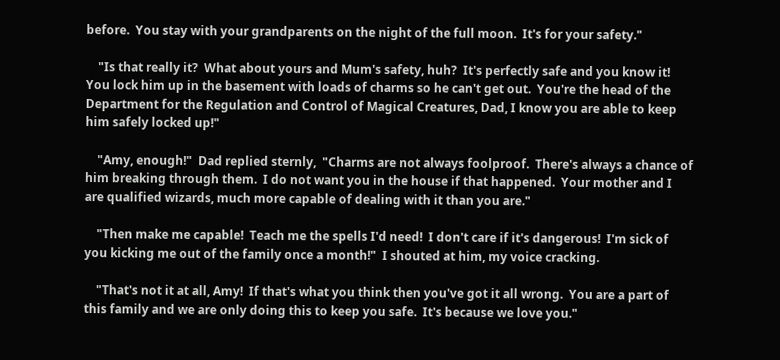before.  You stay with your grandparents on the night of the full moon.  It's for your safety."

    "Is that really it?  What about yours and Mum's safety, huh?  It's perfectly safe and you know it!  You lock him up in the basement with loads of charms so he can't get out.  You're the head of the Department for the Regulation and Control of Magical Creatures, Dad, I know you are able to keep him safely locked up!"

    "Amy, enough!"  Dad replied sternly,  "Charms are not always foolproof.  There's always a chance of him breaking through them.  I do not want you in the house if that happened.  Your mother and I are qualified wizards, much more capable of dealing with it than you are."

    "Then make me capable!  Teach me the spells I'd need!  I don't care if it's dangerous!  I'm sick of you kicking me out of the family once a month!"  I shouted at him, my voice cracking.

    "That's not it at all, Amy!  If that's what you think then you've got it all wrong.  You are a part of this family and we are only doing this to keep you safe.  It's because we love you."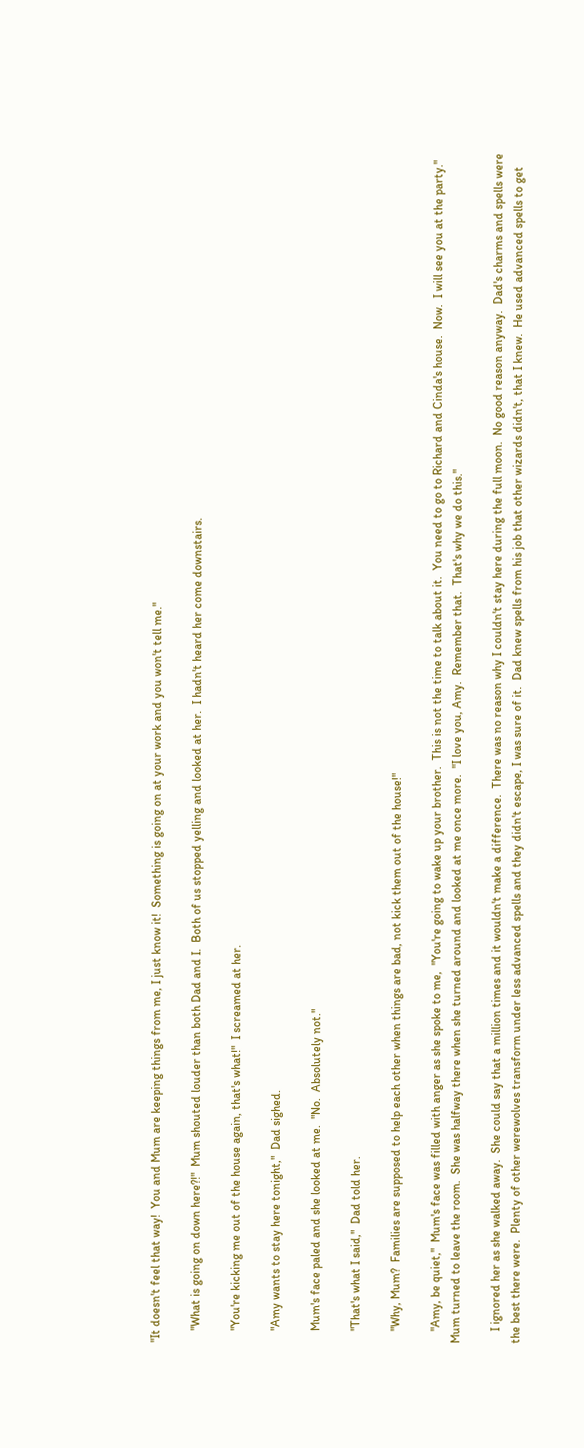"It doesn't feel that way!  You and Mum are keeping things from me, I just know it!  Something is going on at your work and you won't tell me."

    "What is going on down here?!"  Mum shouted louder than both Dad and I.  Both of us stopped yelling and looked at her.  I hadn't heard her come downstairs.

    "You're kicking me out of the house again, that's what!"  I screamed at her.

    "Amy wants to stay here tonight,"  Dad sighed.

    Mum's face paled and she looked at me.  "No.  Absolutely not."

    "That's what I said,"  Dad told her.

    "Why, Mum?  Families are supposed to help each other when things are bad, not kick them out of the house!"

    "Amy, be quiet,"  Mum's face was filled with anger as she spoke to me,  "You're going to wake up your brother.  This is not the time to talk about it.  You need to go to Richard and Cinda's house.  Now.  I will see you at the party."  Mum turned to leave the room.  She was halfway there when she turned around and looked at me once more.  "I love you, Amy.  Remember that.  That's why we do this."

    I ignored her as she walked away.  She could say that a million times and it wouldn't make a difference.  There was no reason why I couldn't stay here during the full moon.  No good reason anyway.  Dad's charms and spells were the best there were.  Plenty of other werewolves transform under less advanced spells and they didn't escape, I was sure of it.  Dad knew spells from his job that other wizards didn't, that I knew.  He used advanced spells to get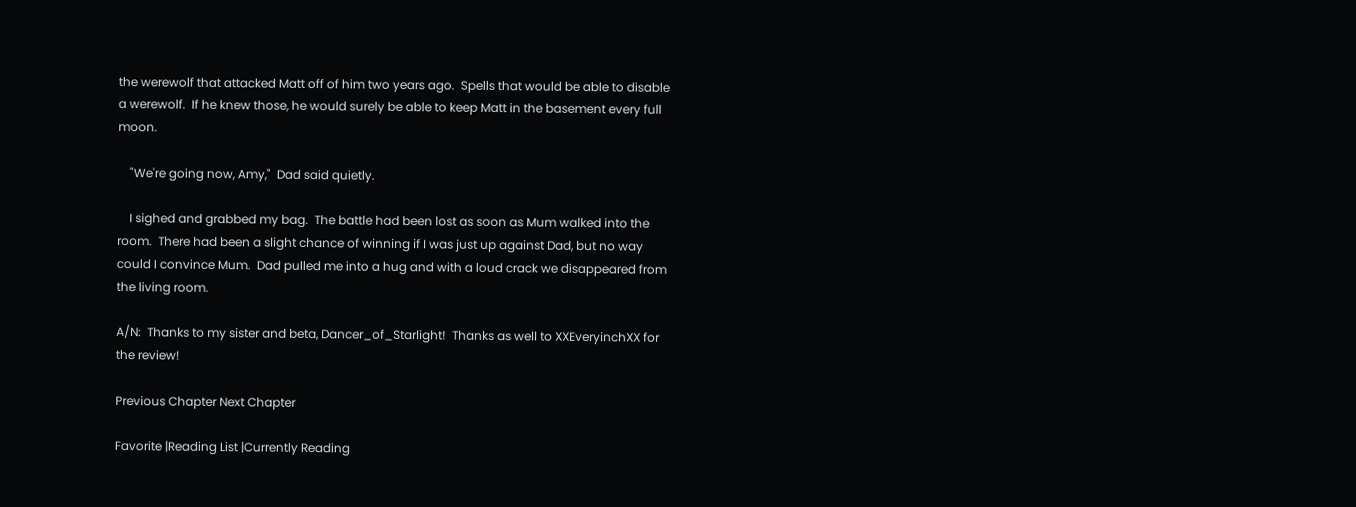the werewolf that attacked Matt off of him two years ago.  Spells that would be able to disable a werewolf.  If he knew those, he would surely be able to keep Matt in the basement every full moon.

    "We're going now, Amy,"  Dad said quietly.

    I sighed and grabbed my bag.  The battle had been lost as soon as Mum walked into the room.  There had been a slight chance of winning if I was just up against Dad, but no way could I convince Mum.  Dad pulled me into a hug and with a loud crack we disappeared from the living room.

A/N:  Thanks to my sister and beta, Dancer_of_Starlight!  Thanks as well to XXEveryinchXX for the review!

Previous Chapter Next Chapter

Favorite |Reading List |Currently Reading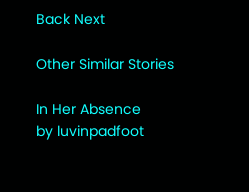Back Next

Other Similar Stories

In Her Absence
by luvinpadfoot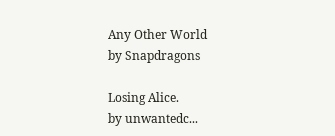Any Other World
by Snapdragons

Losing Alice.
by unwantedc...